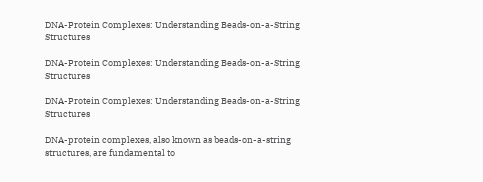DNA-Protein Complexes: Understanding Beads-on-a-String Structures

DNA-Protein Complexes: Understanding Beads-on-a-String Structures

DNA-Protein Complexes: Understanding Beads-on-a-String Structures

DNA-protein complexes, also known as beads-on-a-string structures, are fundamental to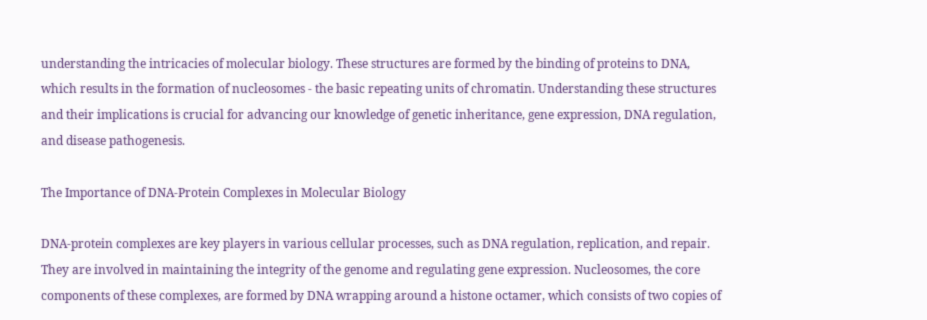understanding the intricacies of molecular biology. These structures are formed by the binding of proteins to DNA, which results in the formation of nucleosomes - the basic repeating units of chromatin. Understanding these structures and their implications is crucial for advancing our knowledge of genetic inheritance, gene expression, DNA regulation, and disease pathogenesis.

The Importance of DNA-Protein Complexes in Molecular Biology

DNA-protein complexes are key players in various cellular processes, such as DNA regulation, replication, and repair. They are involved in maintaining the integrity of the genome and regulating gene expression. Nucleosomes, the core components of these complexes, are formed by DNA wrapping around a histone octamer, which consists of two copies of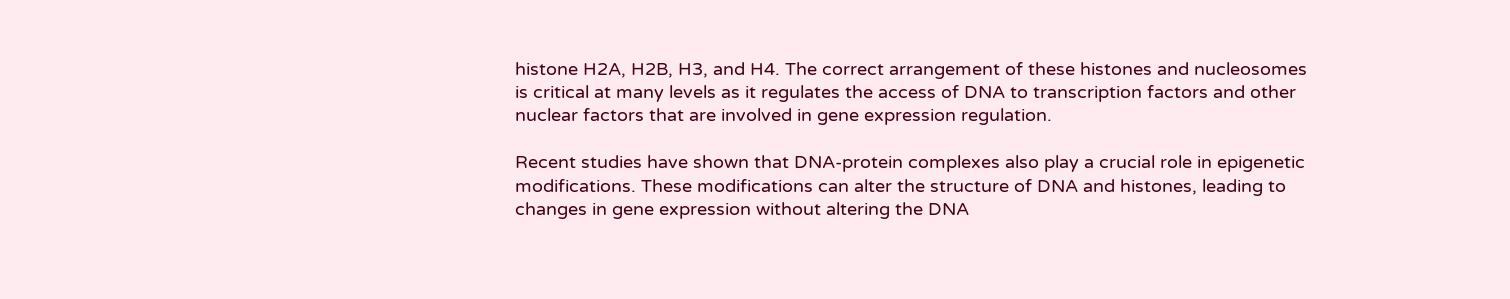histone H2A, H2B, H3, and H4. The correct arrangement of these histones and nucleosomes is critical at many levels as it regulates the access of DNA to transcription factors and other nuclear factors that are involved in gene expression regulation.

Recent studies have shown that DNA-protein complexes also play a crucial role in epigenetic modifications. These modifications can alter the structure of DNA and histones, leading to changes in gene expression without altering the DNA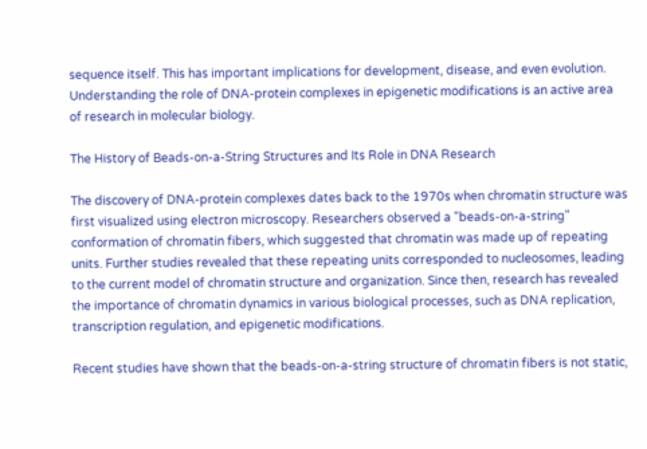sequence itself. This has important implications for development, disease, and even evolution. Understanding the role of DNA-protein complexes in epigenetic modifications is an active area of research in molecular biology.

The History of Beads-on-a-String Structures and Its Role in DNA Research

The discovery of DNA-protein complexes dates back to the 1970s when chromatin structure was first visualized using electron microscopy. Researchers observed a "beads-on-a-string" conformation of chromatin fibers, which suggested that chromatin was made up of repeating units. Further studies revealed that these repeating units corresponded to nucleosomes, leading to the current model of chromatin structure and organization. Since then, research has revealed the importance of chromatin dynamics in various biological processes, such as DNA replication, transcription regulation, and epigenetic modifications.

Recent studies have shown that the beads-on-a-string structure of chromatin fibers is not static,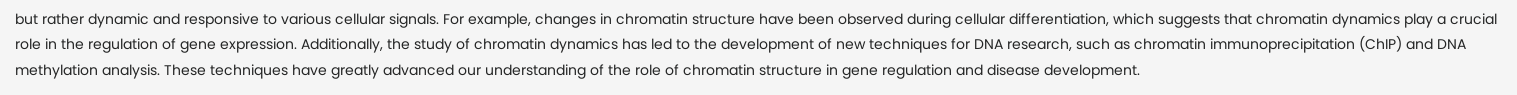but rather dynamic and responsive to various cellular signals. For example, changes in chromatin structure have been observed during cellular differentiation, which suggests that chromatin dynamics play a crucial role in the regulation of gene expression. Additionally, the study of chromatin dynamics has led to the development of new techniques for DNA research, such as chromatin immunoprecipitation (ChIP) and DNA methylation analysis. These techniques have greatly advanced our understanding of the role of chromatin structure in gene regulation and disease development.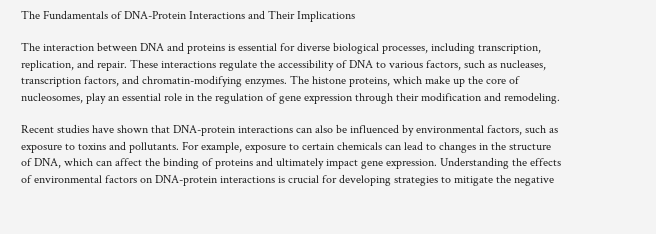The Fundamentals of DNA-Protein Interactions and Their Implications

The interaction between DNA and proteins is essential for diverse biological processes, including transcription, replication, and repair. These interactions regulate the accessibility of DNA to various factors, such as nucleases, transcription factors, and chromatin-modifying enzymes. The histone proteins, which make up the core of nucleosomes, play an essential role in the regulation of gene expression through their modification and remodeling.

Recent studies have shown that DNA-protein interactions can also be influenced by environmental factors, such as exposure to toxins and pollutants. For example, exposure to certain chemicals can lead to changes in the structure of DNA, which can affect the binding of proteins and ultimately impact gene expression. Understanding the effects of environmental factors on DNA-protein interactions is crucial for developing strategies to mitigate the negative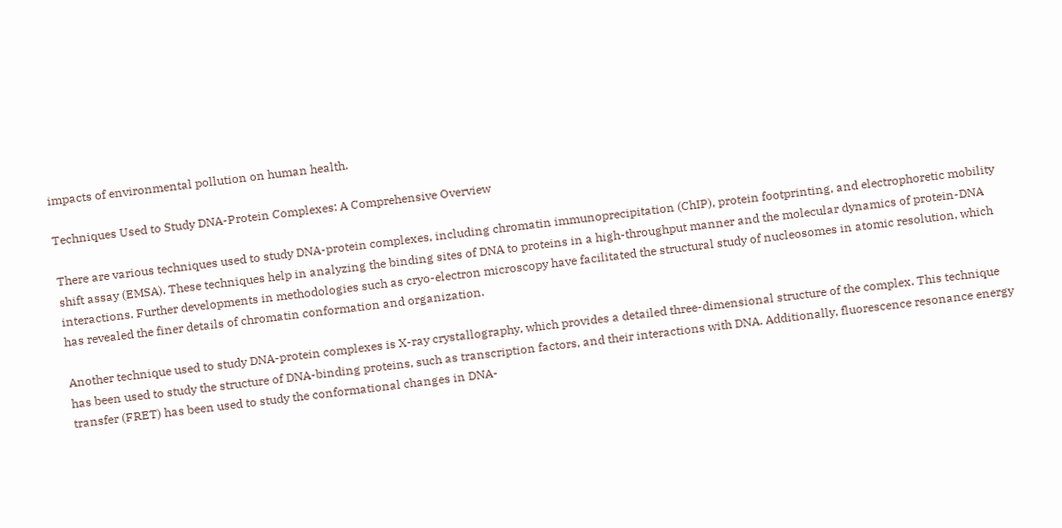impacts of environmental pollution on human health.

Techniques Used to Study DNA-Protein Complexes: A Comprehensive Overview

There are various techniques used to study DNA-protein complexes, including chromatin immunoprecipitation (ChIP), protein footprinting, and electrophoretic mobility shift assay (EMSA). These techniques help in analyzing the binding sites of DNA to proteins in a high-throughput manner and the molecular dynamics of protein-DNA interactions. Further developments in methodologies such as cryo-electron microscopy have facilitated the structural study of nucleosomes in atomic resolution, which has revealed the finer details of chromatin conformation and organization.

Another technique used to study DNA-protein complexes is X-ray crystallography, which provides a detailed three-dimensional structure of the complex. This technique has been used to study the structure of DNA-binding proteins, such as transcription factors, and their interactions with DNA. Additionally, fluorescence resonance energy transfer (FRET) has been used to study the conformational changes in DNA-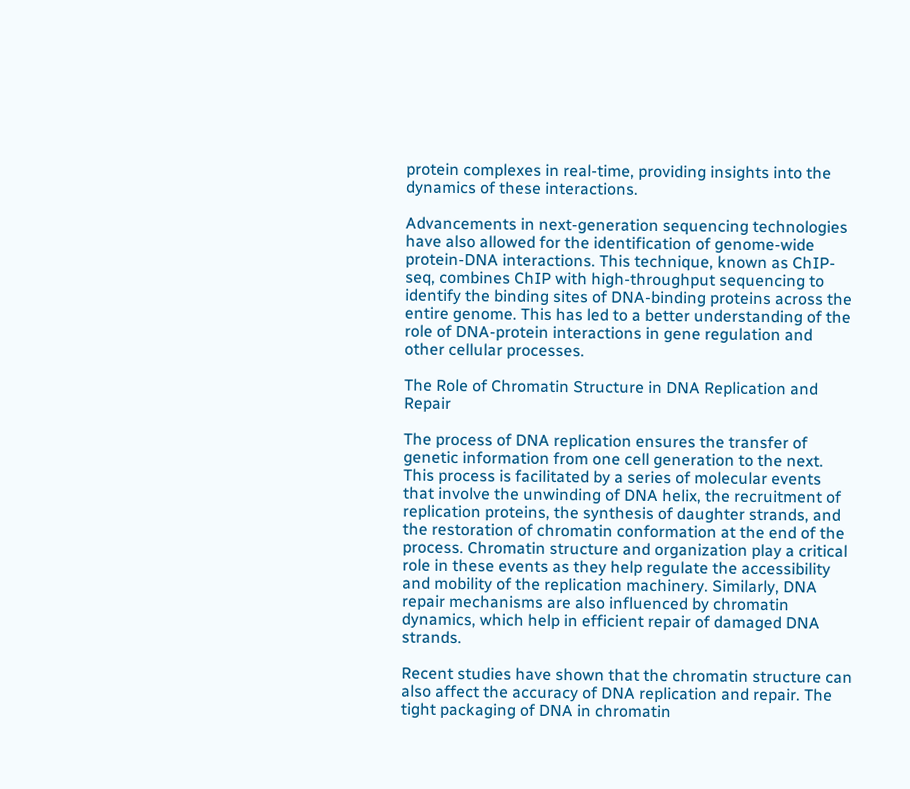protein complexes in real-time, providing insights into the dynamics of these interactions.

Advancements in next-generation sequencing technologies have also allowed for the identification of genome-wide protein-DNA interactions. This technique, known as ChIP-seq, combines ChIP with high-throughput sequencing to identify the binding sites of DNA-binding proteins across the entire genome. This has led to a better understanding of the role of DNA-protein interactions in gene regulation and other cellular processes.

The Role of Chromatin Structure in DNA Replication and Repair

The process of DNA replication ensures the transfer of genetic information from one cell generation to the next. This process is facilitated by a series of molecular events that involve the unwinding of DNA helix, the recruitment of replication proteins, the synthesis of daughter strands, and the restoration of chromatin conformation at the end of the process. Chromatin structure and organization play a critical role in these events as they help regulate the accessibility and mobility of the replication machinery. Similarly, DNA repair mechanisms are also influenced by chromatin dynamics, which help in efficient repair of damaged DNA strands.

Recent studies have shown that the chromatin structure can also affect the accuracy of DNA replication and repair. The tight packaging of DNA in chromatin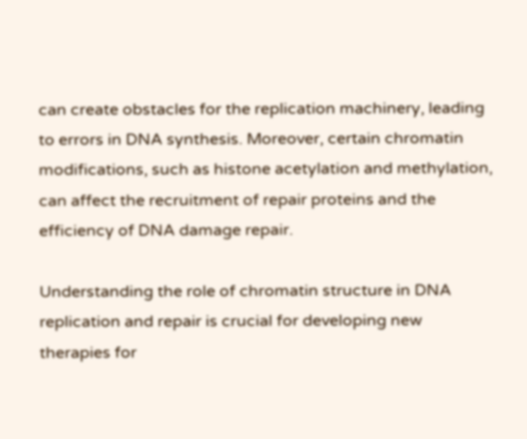can create obstacles for the replication machinery, leading to errors in DNA synthesis. Moreover, certain chromatin modifications, such as histone acetylation and methylation, can affect the recruitment of repair proteins and the efficiency of DNA damage repair.

Understanding the role of chromatin structure in DNA replication and repair is crucial for developing new therapies for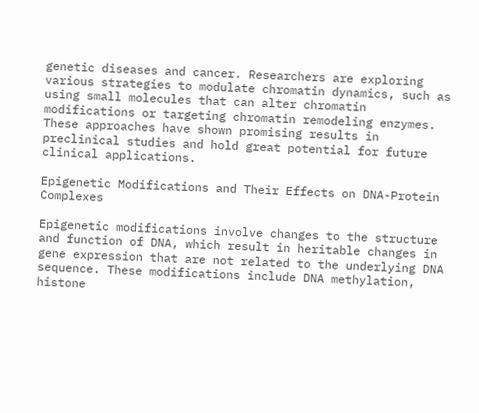genetic diseases and cancer. Researchers are exploring various strategies to modulate chromatin dynamics, such as using small molecules that can alter chromatin modifications or targeting chromatin remodeling enzymes. These approaches have shown promising results in preclinical studies and hold great potential for future clinical applications.

Epigenetic Modifications and Their Effects on DNA-Protein Complexes

Epigenetic modifications involve changes to the structure and function of DNA, which result in heritable changes in gene expression that are not related to the underlying DNA sequence. These modifications include DNA methylation, histone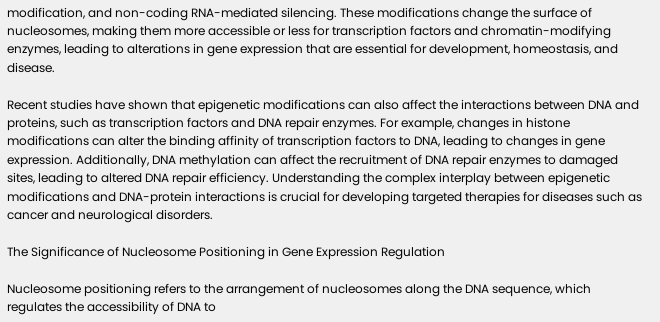modification, and non-coding RNA-mediated silencing. These modifications change the surface of nucleosomes, making them more accessible or less for transcription factors and chromatin-modifying enzymes, leading to alterations in gene expression that are essential for development, homeostasis, and disease.

Recent studies have shown that epigenetic modifications can also affect the interactions between DNA and proteins, such as transcription factors and DNA repair enzymes. For example, changes in histone modifications can alter the binding affinity of transcription factors to DNA, leading to changes in gene expression. Additionally, DNA methylation can affect the recruitment of DNA repair enzymes to damaged sites, leading to altered DNA repair efficiency. Understanding the complex interplay between epigenetic modifications and DNA-protein interactions is crucial for developing targeted therapies for diseases such as cancer and neurological disorders.

The Significance of Nucleosome Positioning in Gene Expression Regulation

Nucleosome positioning refers to the arrangement of nucleosomes along the DNA sequence, which regulates the accessibility of DNA to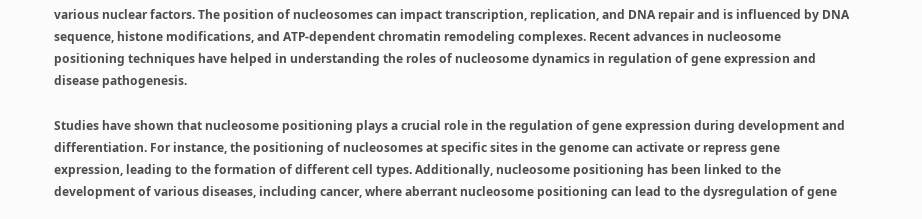various nuclear factors. The position of nucleosomes can impact transcription, replication, and DNA repair and is influenced by DNA sequence, histone modifications, and ATP-dependent chromatin remodeling complexes. Recent advances in nucleosome positioning techniques have helped in understanding the roles of nucleosome dynamics in regulation of gene expression and disease pathogenesis.

Studies have shown that nucleosome positioning plays a crucial role in the regulation of gene expression during development and differentiation. For instance, the positioning of nucleosomes at specific sites in the genome can activate or repress gene expression, leading to the formation of different cell types. Additionally, nucleosome positioning has been linked to the development of various diseases, including cancer, where aberrant nucleosome positioning can lead to the dysregulation of gene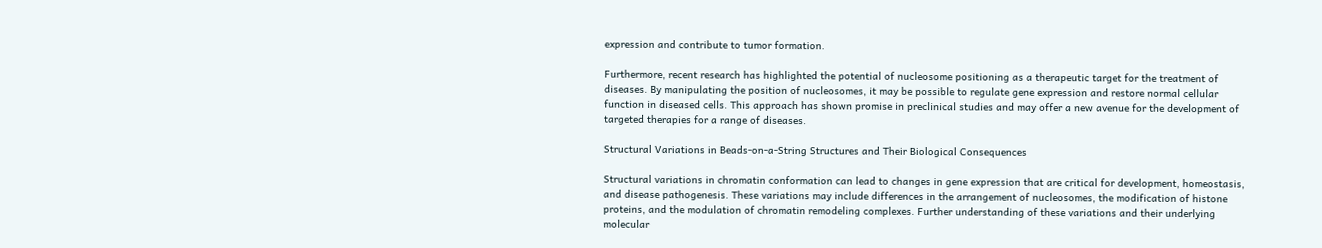expression and contribute to tumor formation.

Furthermore, recent research has highlighted the potential of nucleosome positioning as a therapeutic target for the treatment of diseases. By manipulating the position of nucleosomes, it may be possible to regulate gene expression and restore normal cellular function in diseased cells. This approach has shown promise in preclinical studies and may offer a new avenue for the development of targeted therapies for a range of diseases.

Structural Variations in Beads-on-a-String Structures and Their Biological Consequences

Structural variations in chromatin conformation can lead to changes in gene expression that are critical for development, homeostasis, and disease pathogenesis. These variations may include differences in the arrangement of nucleosomes, the modification of histone proteins, and the modulation of chromatin remodeling complexes. Further understanding of these variations and their underlying molecular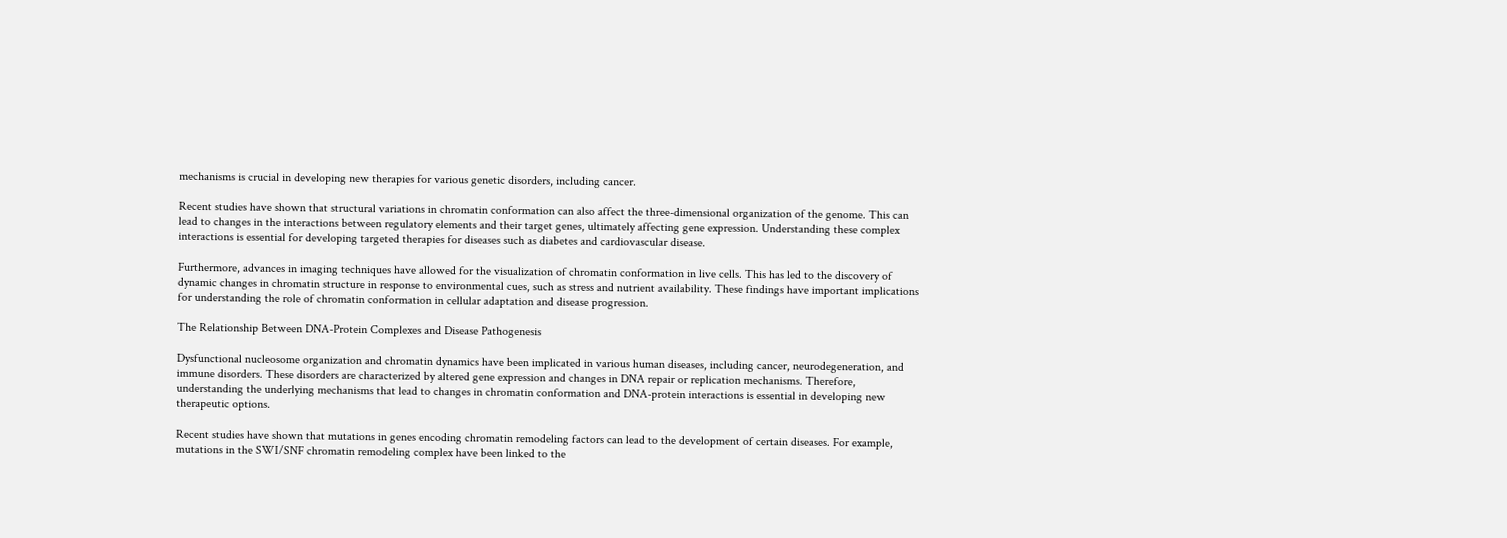mechanisms is crucial in developing new therapies for various genetic disorders, including cancer.

Recent studies have shown that structural variations in chromatin conformation can also affect the three-dimensional organization of the genome. This can lead to changes in the interactions between regulatory elements and their target genes, ultimately affecting gene expression. Understanding these complex interactions is essential for developing targeted therapies for diseases such as diabetes and cardiovascular disease.

Furthermore, advances in imaging techniques have allowed for the visualization of chromatin conformation in live cells. This has led to the discovery of dynamic changes in chromatin structure in response to environmental cues, such as stress and nutrient availability. These findings have important implications for understanding the role of chromatin conformation in cellular adaptation and disease progression.

The Relationship Between DNA-Protein Complexes and Disease Pathogenesis

Dysfunctional nucleosome organization and chromatin dynamics have been implicated in various human diseases, including cancer, neurodegeneration, and immune disorders. These disorders are characterized by altered gene expression and changes in DNA repair or replication mechanisms. Therefore, understanding the underlying mechanisms that lead to changes in chromatin conformation and DNA-protein interactions is essential in developing new therapeutic options.

Recent studies have shown that mutations in genes encoding chromatin remodeling factors can lead to the development of certain diseases. For example, mutations in the SWI/SNF chromatin remodeling complex have been linked to the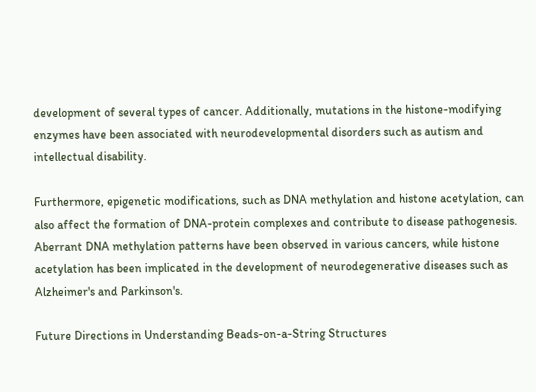development of several types of cancer. Additionally, mutations in the histone-modifying enzymes have been associated with neurodevelopmental disorders such as autism and intellectual disability.

Furthermore, epigenetic modifications, such as DNA methylation and histone acetylation, can also affect the formation of DNA-protein complexes and contribute to disease pathogenesis. Aberrant DNA methylation patterns have been observed in various cancers, while histone acetylation has been implicated in the development of neurodegenerative diseases such as Alzheimer's and Parkinson's.

Future Directions in Understanding Beads-on-a-String Structures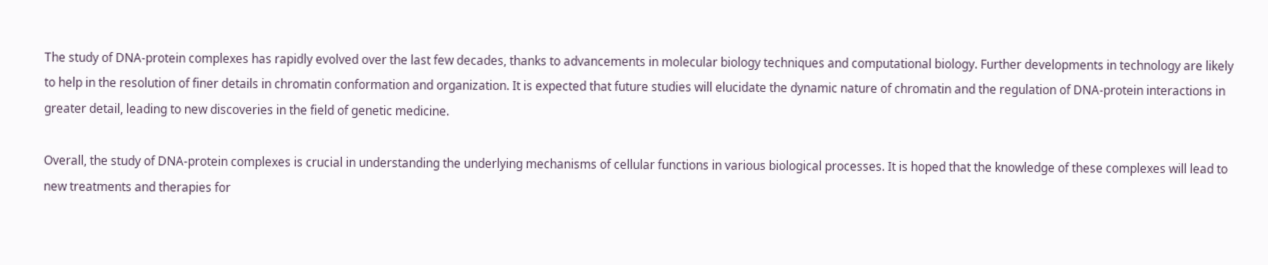The study of DNA-protein complexes has rapidly evolved over the last few decades, thanks to advancements in molecular biology techniques and computational biology. Further developments in technology are likely to help in the resolution of finer details in chromatin conformation and organization. It is expected that future studies will elucidate the dynamic nature of chromatin and the regulation of DNA-protein interactions in greater detail, leading to new discoveries in the field of genetic medicine.

Overall, the study of DNA-protein complexes is crucial in understanding the underlying mechanisms of cellular functions in various biological processes. It is hoped that the knowledge of these complexes will lead to new treatments and therapies for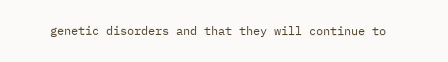genetic disorders and that they will continue to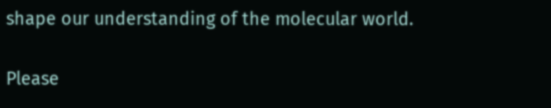shape our understanding of the molecular world.

Please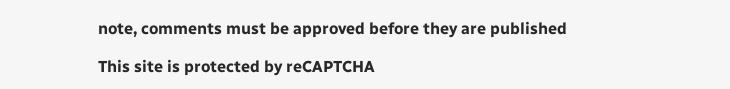note, comments must be approved before they are published

This site is protected by reCAPTCHA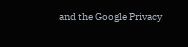and the Google Privacy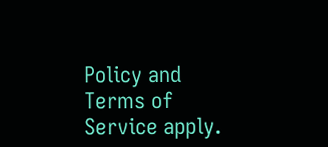Policy and Terms of Service apply.